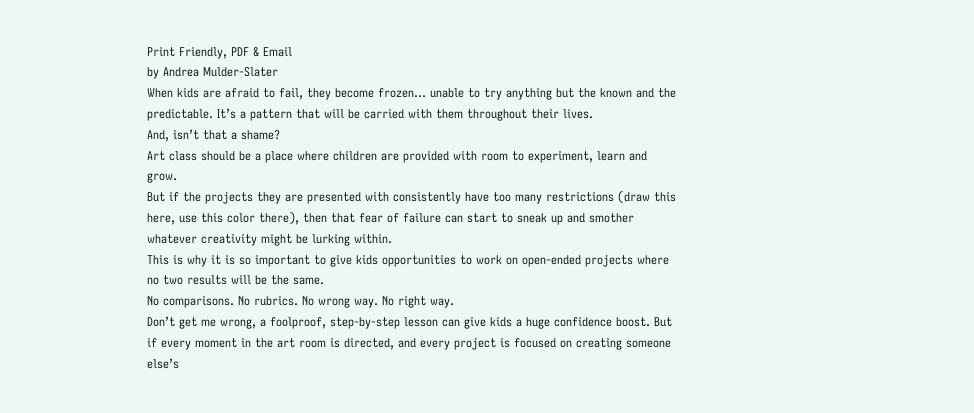Print Friendly, PDF & Email
by Andrea Mulder-Slater
When kids are afraid to fail, they become frozen… unable to try anything but the known and the predictable. It’s a pattern that will be carried with them throughout their lives.
And, isn’t that a shame?
Art class should be a place where children are provided with room to experiment, learn and grow.
But if the projects they are presented with consistently have too many restrictions (draw this here, use this color there), then that fear of failure can start to sneak up and smother whatever creativity might be lurking within.
This is why it is so important to give kids opportunities to work on open-ended projects where no two results will be the same.
No comparisons. No rubrics. No wrong way. No right way.
Don’t get me wrong, a foolproof, step-by-step lesson can give kids a huge confidence boost. But if every moment in the art room is directed, and every project is focused on creating someone else’s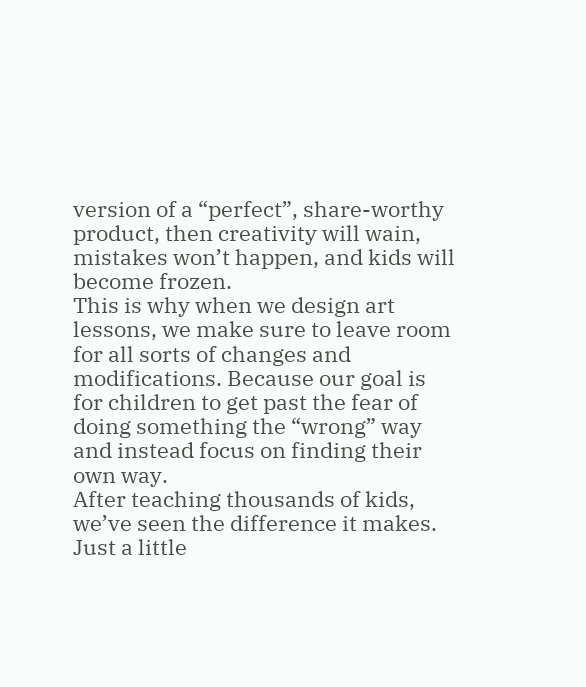version of a “perfect”, share-worthy product, then creativity will wain, mistakes won’t happen, and kids will become frozen.
This is why when we design art lessons, we make sure to leave room for all sorts of changes and modifications. Because our goal is for children to get past the fear of doing something the “wrong” way and instead focus on finding their own way.
After teaching thousands of kids, we’ve seen the difference it makes.
Just a little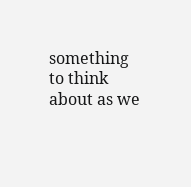something to think about as we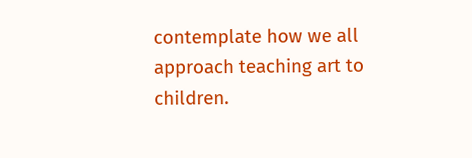contemplate how we all approach teaching art to children.